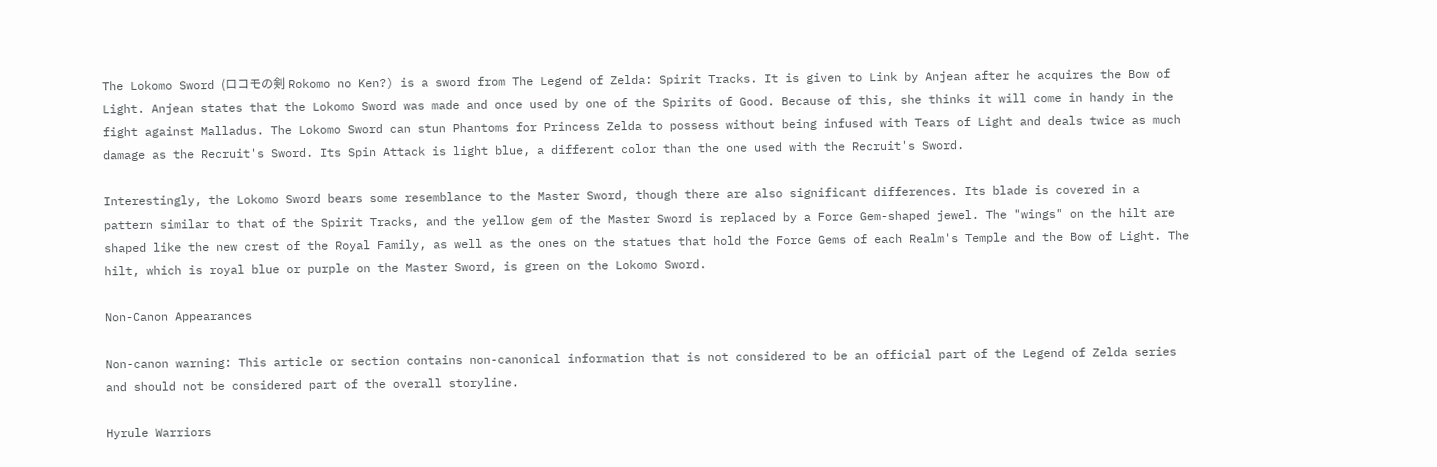The Lokomo Sword (ロコモの剣 Rokomo no Ken?) is a sword from The Legend of Zelda: Spirit Tracks. It is given to Link by Anjean after he acquires the Bow of Light. Anjean states that the Lokomo Sword was made and once used by one of the Spirits of Good. Because of this, she thinks it will come in handy in the fight against Malladus. The Lokomo Sword can stun Phantoms for Princess Zelda to possess without being infused with Tears of Light and deals twice as much damage as the Recruit's Sword. Its Spin Attack is light blue, a different color than the one used with the Recruit's Sword.

Interestingly, the Lokomo Sword bears some resemblance to the Master Sword, though there are also significant differences. Its blade is covered in a pattern similar to that of the Spirit Tracks, and the yellow gem of the Master Sword is replaced by a Force Gem-shaped jewel. The "wings" on the hilt are shaped like the new crest of the Royal Family, as well as the ones on the statues that hold the Force Gems of each Realm's Temple and the Bow of Light. The hilt, which is royal blue or purple on the Master Sword, is green on the Lokomo Sword.

Non-Canon Appearances

Non-canon warning: This article or section contains non-canonical information that is not considered to be an official part of the Legend of Zelda series and should not be considered part of the overall storyline.

Hyrule Warriors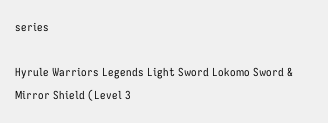series

Hyrule Warriors Legends Light Sword Lokomo Sword & Mirror Shield (Level 3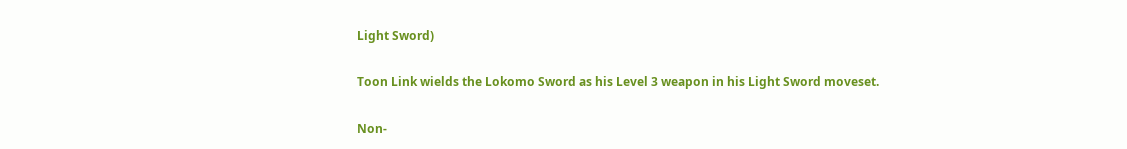Light Sword)

Toon Link wields the Lokomo Sword as his Level 3 weapon in his Light Sword moveset.

Non-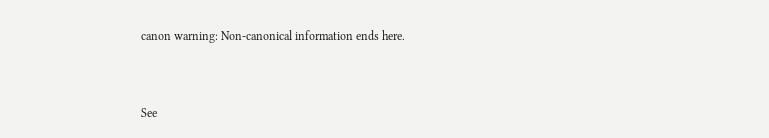canon warning: Non-canonical information ends here.


See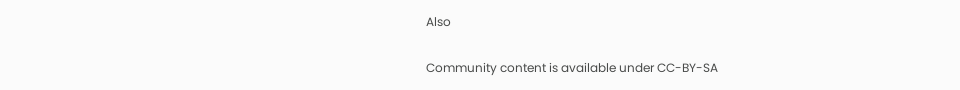Also

Community content is available under CC-BY-SA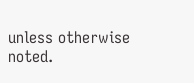unless otherwise noted.